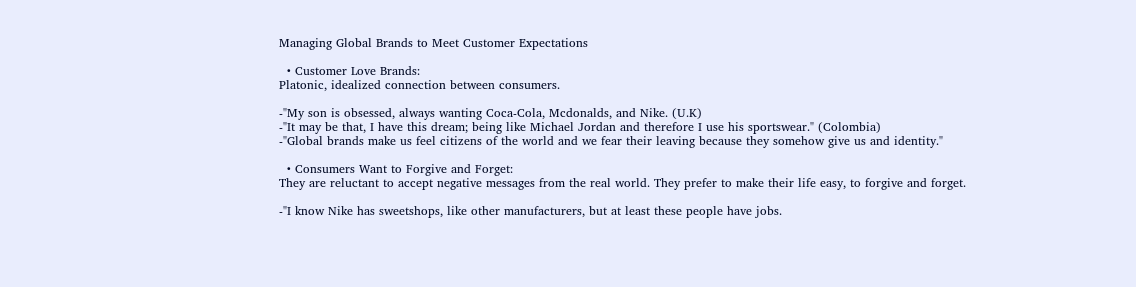Managing Global Brands to Meet Customer Expectations

  • Customer Love Brands:
Platonic, idealized connection between consumers.

-"My son is obsessed, always wanting Coca-Cola, Mcdonalds, and Nike. (U.K)
-"It may be that, I have this dream; being like Michael Jordan and therefore I use his sportswear." (Colombia)
-"Global brands make us feel citizens of the world and we fear their leaving because they somehow give us and identity."

  • Consumers Want to Forgive and Forget:
They are reluctant to accept negative messages from the real world. They prefer to make their life easy, to forgive and forget.

-"I know Nike has sweetshops, like other manufacturers, but at least these people have jobs.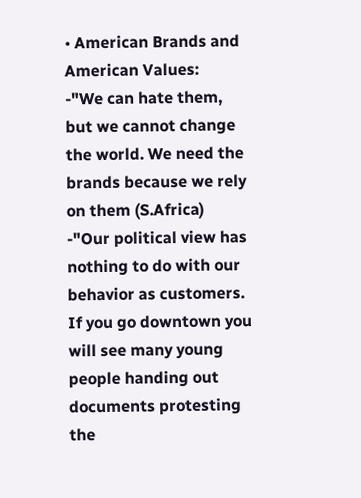• American Brands and American Values:
-"We can hate them, but we cannot change the world. We need the brands because we rely on them (S.Africa)
-"Our political view has nothing to do with our behavior as customers. If you go downtown you will see many young people handing out documents protesting the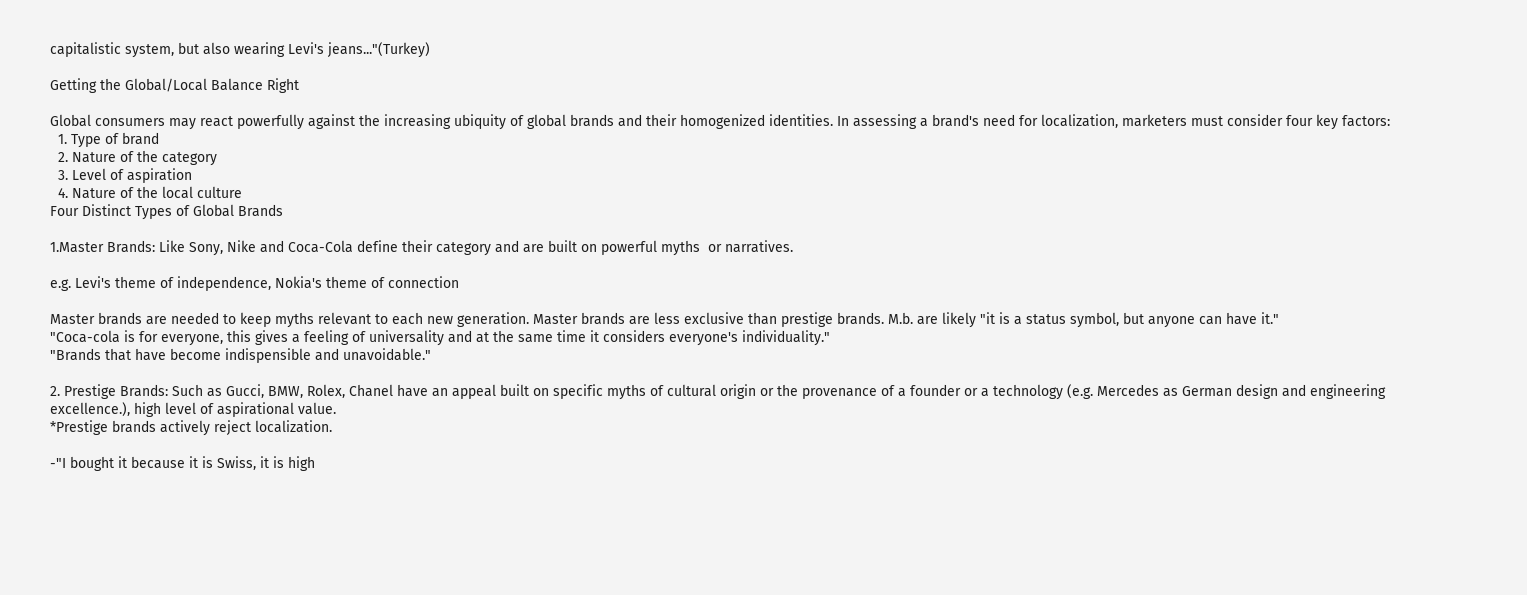capitalistic system, but also wearing Levi's jeans..."(Turkey)

Getting the Global/Local Balance Right

Global consumers may react powerfully against the increasing ubiquity of global brands and their homogenized identities. In assessing a brand's need for localization, marketers must consider four key factors:
  1. Type of brand
  2. Nature of the category
  3. Level of aspiration
  4. Nature of the local culture
Four Distinct Types of Global Brands

1.Master Brands: Like Sony, Nike and Coca-Cola define their category and are built on powerful myths  or narratives.

e.g. Levi's theme of independence, Nokia's theme of connection

Master brands are needed to keep myths relevant to each new generation. Master brands are less exclusive than prestige brands. M.b. are likely "it is a status symbol, but anyone can have it."
"Coca-cola is for everyone, this gives a feeling of universality and at the same time it considers everyone's individuality."
"Brands that have become indispensible and unavoidable."

2. Prestige Brands: Such as Gucci, BMW, Rolex, Chanel have an appeal built on specific myths of cultural origin or the provenance of a founder or a technology (e.g. Mercedes as German design and engineering excellence.), high level of aspirational value.
*Prestige brands actively reject localization.

-"I bought it because it is Swiss, it is high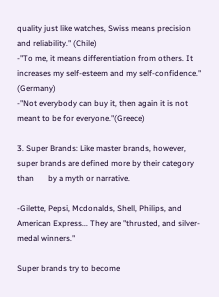quality just like watches, Swiss means precision and reliability." (Chile)
-"To me, it means differentiation from others. It increases my self-esteem and my self-confidence." (Germany)
-"Not everybody can buy it, then again it is not meant to be for everyone."(Greece)

3. Super Brands: Like master brands, however, super brands are defined more by their category than       by a myth or narrative.

-Gilette, Pepsi, Mcdonalds, Shell, Philips, and American Express... They are "thrusted, and silver-medal winners."

Super brands try to become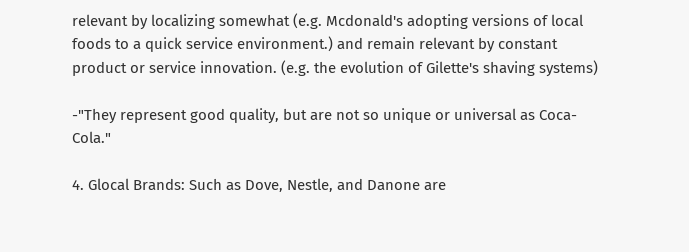relevant by localizing somewhat (e.g. Mcdonald's adopting versions of local foods to a quick service environment.) and remain relevant by constant product or service innovation. (e.g. the evolution of Gilette's shaving systems)

-"They represent good quality, but are not so unique or universal as Coca-Cola."

4. Glocal Brands: Such as Dove, Nestle, and Danone are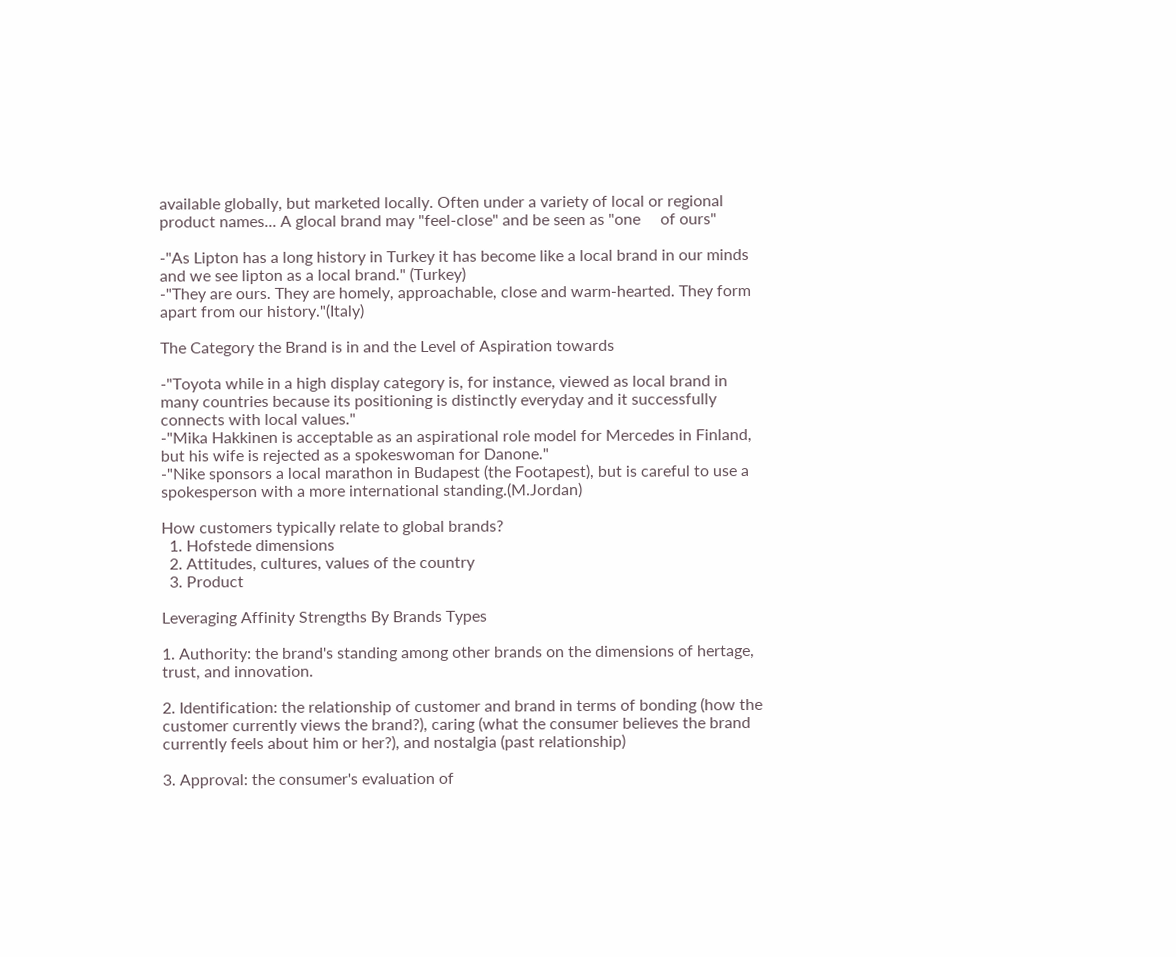available globally, but marketed locally. Often under a variety of local or regional product names... A glocal brand may "feel-close" and be seen as "one     of ours"

-"As Lipton has a long history in Turkey it has become like a local brand in our minds and we see lipton as a local brand." (Turkey)
-"They are ours. They are homely, approachable, close and warm-hearted. They form apart from our history."(Italy)

The Category the Brand is in and the Level of Aspiration towards

-"Toyota while in a high display category is, for instance, viewed as local brand in many countries because its positioning is distinctly everyday and it successfully connects with local values."
-"Mika Hakkinen is acceptable as an aspirational role model for Mercedes in Finland, but his wife is rejected as a spokeswoman for Danone."
-"Nike sponsors a local marathon in Budapest (the Footapest), but is careful to use a spokesperson with a more international standing.(M.Jordan)

How customers typically relate to global brands?
  1. Hofstede dimensions
  2. Attitudes, cultures, values of the country
  3. Product

Leveraging Affinity Strengths By Brands Types

1. Authority: the brand's standing among other brands on the dimensions of hertage, trust, and innovation.

2. Identification: the relationship of customer and brand in terms of bonding (how the customer currently views the brand?), caring (what the consumer believes the brand currently feels about him or her?), and nostalgia (past relationship)

3. Approval: the consumer's evaluation of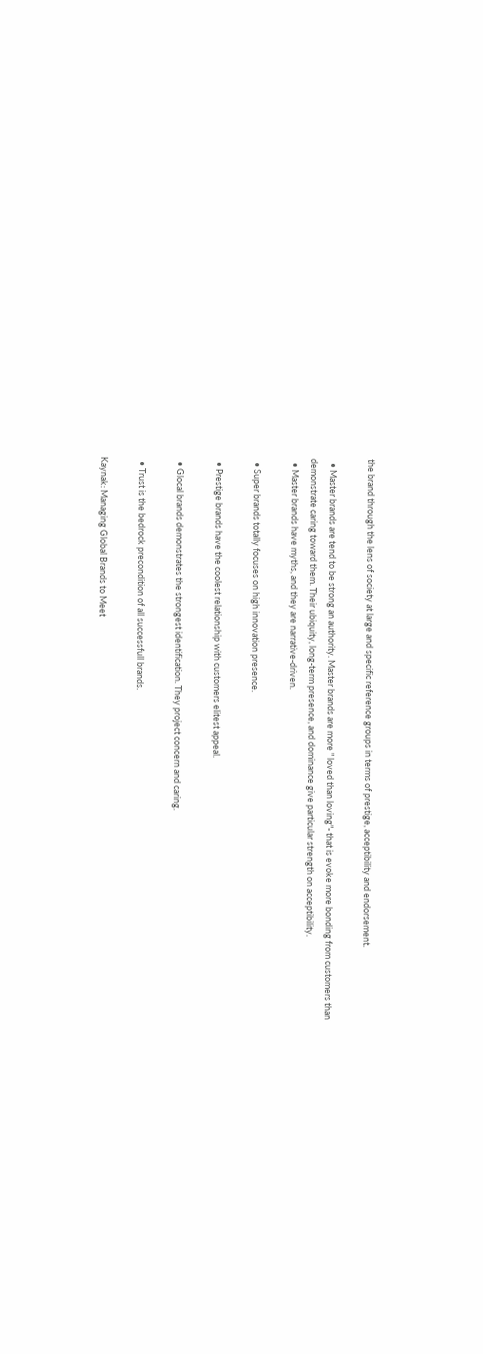the brand through the lens of society at large and specific reference groups in terms of prestige, acceptibility and endorsement.

  • Master brands are tend to be strong an authority. Master brands are more " loved than loving"- that is evoke more bonding from customers than demonstrate caring toward them. Their ubiquity, long-term presence, and dominance give particular strength on acceptibility.
  • Master brands have myths, and they are narrative-driven.

  • Super brands totally focuses on high innovation presence.

  • Prestige brands have the coolest relationship with customers elitest appeal.

  • Glocal brands demonstrates the strongest identification. They project concern and caring.

  • Trust is the bedrock precondition of all successfull brands.

Kaynak: Managing Global Brands to Meet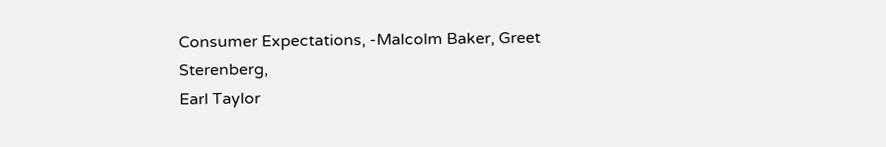Consumer Expectations, -Malcolm Baker, Greet Sterenberg,
Earl Taylor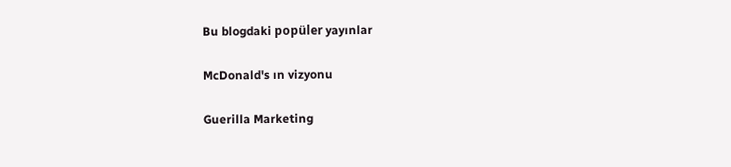Bu blogdaki popüler yayınlar

McDonald's ın vizyonu

Guerilla Marketing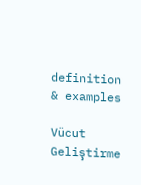definition & examples

Vücut Geliştirme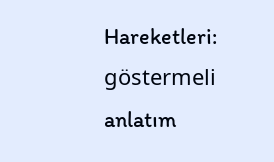Hareketleri: göstermeli anlatım